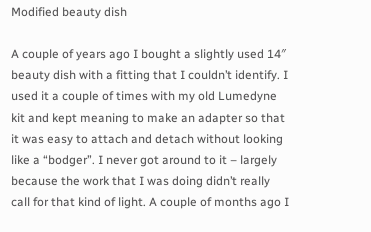Modified beauty dish

A couple of years ago I bought a slightly used 14″ beauty dish with a fitting that I couldn’t identify. I used it a couple of times with my old Lumedyne kit and kept meaning to make an adapter so that it was easy to attach and detach without looking like a “bodger”. I never got around to it – largely because the work that I was doing didn’t really call for that kind of light. A couple of months ago I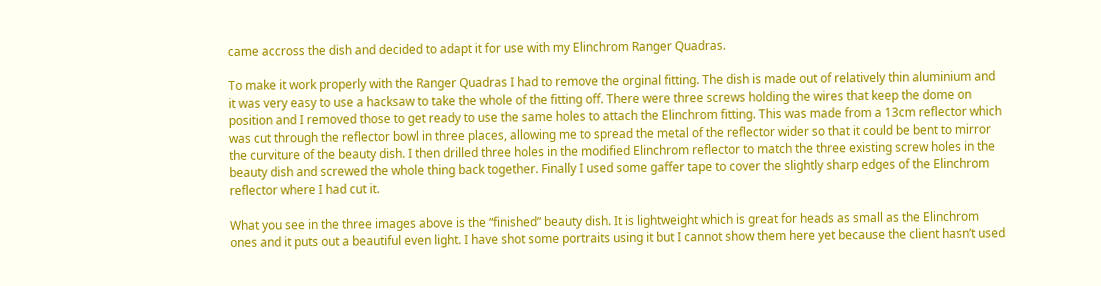came accross the dish and decided to adapt it for use with my Elinchrom Ranger Quadras.

To make it work properly with the Ranger Quadras I had to remove the orginal fitting. The dish is made out of relatively thin aluminium and it was very easy to use a hacksaw to take the whole of the fitting off. There were three screws holding the wires that keep the dome on position and I removed those to get ready to use the same holes to attach the Elinchrom fitting. This was made from a 13cm reflector which was cut through the reflector bowl in three places, allowing me to spread the metal of the reflector wider so that it could be bent to mirror the curviture of the beauty dish. I then drilled three holes in the modified Elinchrom reflector to match the three existing screw holes in the beauty dish and screwed the whole thing back together. Finally I used some gaffer tape to cover the slightly sharp edges of the Elinchrom reflector where I had cut it.

What you see in the three images above is the “finished” beauty dish. It is lightweight which is great for heads as small as the Elinchrom ones and it puts out a beautiful even light. I have shot some portraits using it but I cannot show them here yet because the client hasn’t used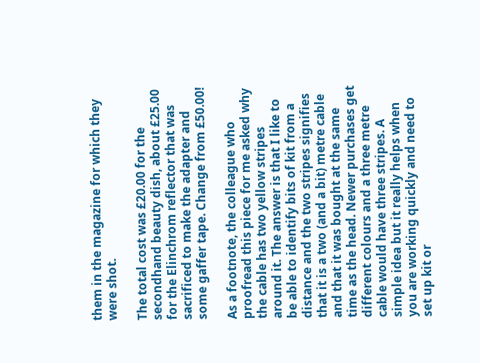them in the magazine for which they were shot.

The total cost was £20.00 for the secondhand beauty dish, about £25.00 for the Elinchrom reflector that was sacrificed to make the adapter and some gaffer tape. Change from £50.00!

As a footnote, the colleague who proofread this piece for me asked why the cable has two yellow stripes around it. The answer is that I like to be able to identify bits of kit from a distance and the two stripes signifies that it is a two (and a bit) metre cable and that it was bought at the same time as the head. Newer purchases get different colours and a three metre cable would have three stripes. A simple idea but it really helps when you are working quickly and need to set up kit or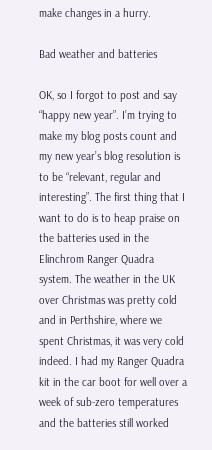make changes in a hurry.

Bad weather and batteries

OK, so I forgot to post and say “happy new year”. I’m trying to make my blog posts count and my new year’s blog resolution is to be “relevant, regular and interesting”. The first thing that I want to do is to heap praise on the batteries used in the Elinchrom Ranger Quadra system. The weather in the UK over Christmas was pretty cold and in Perthshire, where we spent Christmas, it was very cold indeed. I had my Ranger Quadra kit in the car boot for well over a week of sub-zero temperatures and the batteries still worked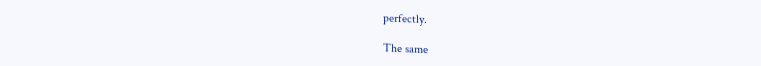perfectly.

The same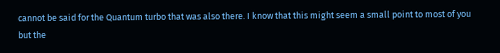cannot be said for the Quantum turbo that was also there. I know that this might seem a small point to most of you but the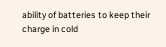ability of batteries to keep their charge in cold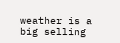weather is a big selling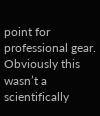point for professional gear. Obviously this wasn’t a scientifically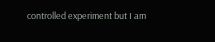controlled experiment but I am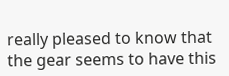really pleased to know that the gear seems to have this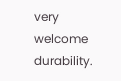very welcome durability.